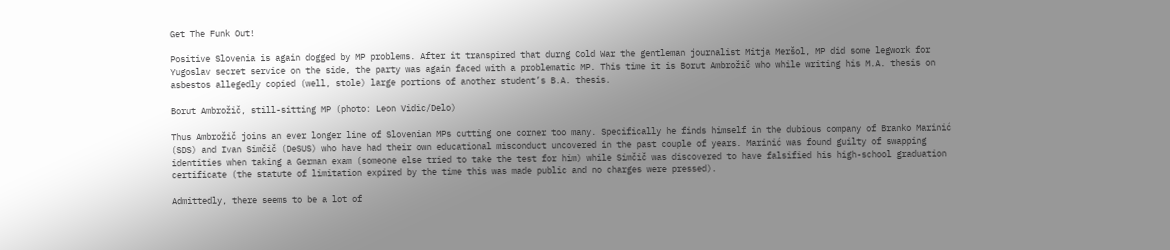Get The Funk Out!

Positive Slovenia is again dogged by MP problems. After it transpired that durng Cold War the gentleman journalist Mitja Meršol, MP did some legwork for Yugoslav secret service on the side, the party was again faced with a problematic MP. This time it is Borut Ambrožič who while writing his M.A. thesis on asbestos allegedly copied (well, stole) large portions of another student’s B.A. thesis.

Borut Ambrožič, still-sitting MP (photo: Leon Vidic/Delo)

Thus Ambrožič joins an ever longer line of Slovenian MPs cutting one corner too many. Specifically he finds himself in the dubious company of Branko Marinić (SDS) and Ivan Simčič (DeSUS) who have had their own educational misconduct uncovered in the past couple of years. Marinić was found guilty of swapping identities when taking a German exam (someone else tried to take the test for him) while Simčič was discovered to have falsified his high-school graduation certificate (the statute of limitation expired by the time this was made public and no charges were pressed).

Admittedly, there seems to be a lot of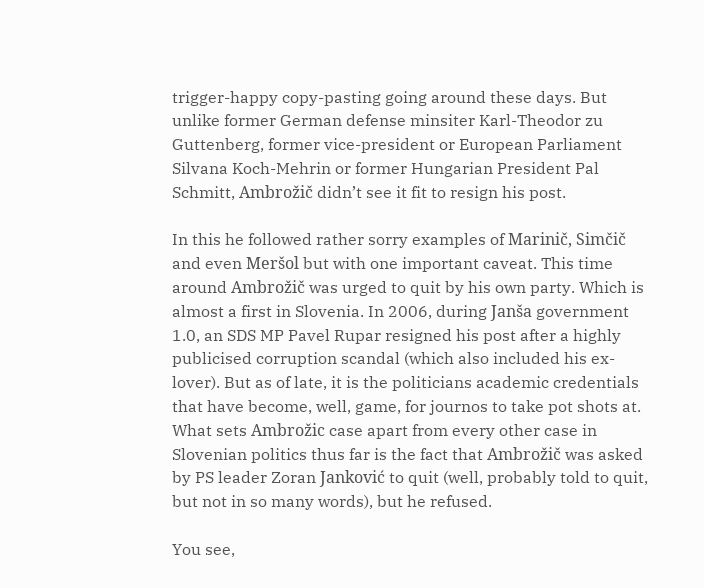trigger-happy copy-pasting going around these days. But unlike former German defense minsiter Karl-Theodor zu Guttenberg, former vice-president or European Parliament Silvana Koch-Mehrin or former Hungarian President Pal Schmitt, Ambrožič didn’t see it fit to resign his post.

In this he followed rather sorry examples of Marinič, Simčič and even Meršol but with one important caveat. This time around Ambrožič was urged to quit by his own party. Which is almost a first in Slovenia. In 2006, during Janša government 1.0, an SDS MP Pavel Rupar resigned his post after a highly publicised corruption scandal (which also included his ex-lover). But as of late, it is the politicians academic credentials that have become, well, game, for journos to take pot shots at. What sets Ambrožic case apart from every other case in Slovenian politics thus far is the fact that Ambrožič was asked by PS leader Zoran Janković to quit (well, probably told to quit, but not in so many words), but he refused.

You see,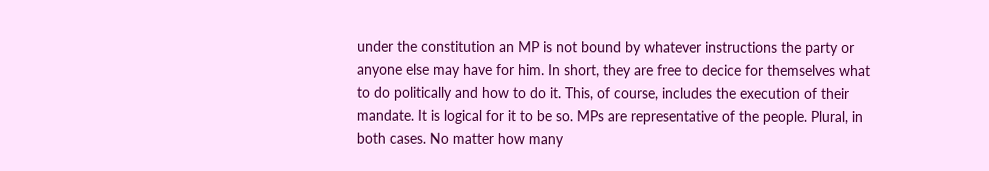under the constitution an MP is not bound by whatever instructions the party or anyone else may have for him. In short, they are free to decice for themselves what to do politically and how to do it. This, of course, includes the execution of their mandate. It is logical for it to be so. MPs are representative of the people. Plural, in both cases. No matter how many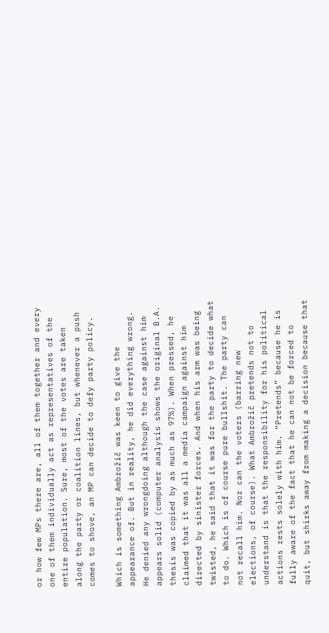or how few MPs there are, all of them together and every one of them individually act as representatives of the entire population. Sure, most of the votes are taken along the party or coalition lines, but whenever a push comes to shove, an MP can decide to defy party policy.

Which is something Ambrožič was keen to give the appearance of. But in reality, he did everything wrong. He denied any wrongdoing although the case against him appears solid (computer analysis shows the original B.A. thesis was copied by as much as 97%). When pressed, he claimed that it was all a media campaign against him directed by sinister forces. And when his arm was being twisted, he said that it was for the party to decide what to do. Which is of course pure bullshit. The party can not recall him. Nor can the voters (barring new elections, of course). What Ambrožič pretends not to understand is that the responsibility for his political actions rests solely with him. “Pretends” because he is fully aware of the fact that he can not be forced to quit, but shirks away from making a decision because that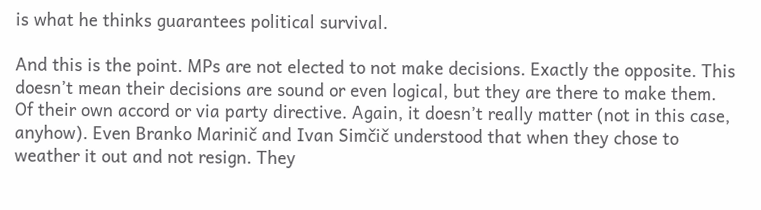is what he thinks guarantees political survival.

And this is the point. MPs are not elected to not make decisions. Exactly the opposite. This doesn’t mean their decisions are sound or even logical, but they are there to make them. Of their own accord or via party directive. Again, it doesn’t really matter (not in this case, anyhow). Even Branko Marinič and Ivan Simčič understood that when they chose to weather it out and not resign. They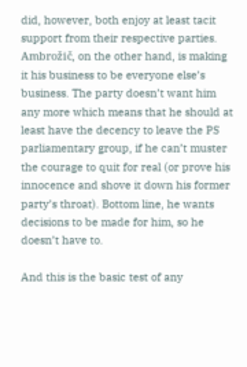did, however, both enjoy at least tacit support from their respective parties. Ambrožič, on the other hand, is making it his business to be everyone else’s business. The party doesn’t want him any more which means that he should at least have the decency to leave the PS parliamentary group, if he can’t muster the courage to quit for real (or prove his innocence and shove it down his former party’s throat). Bottom line, he wants decisions to be made for him, so he doesn’t have to.

And this is the basic test of any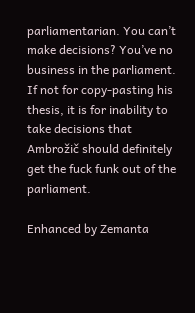parliamentarian. You can’t make decisions? You’ve no business in the parliament. If not for copy-pasting his thesis, it is for inability to take decisions that Ambrožič should definitely get the fuck funk out of the parliament.

Enhanced by Zemanta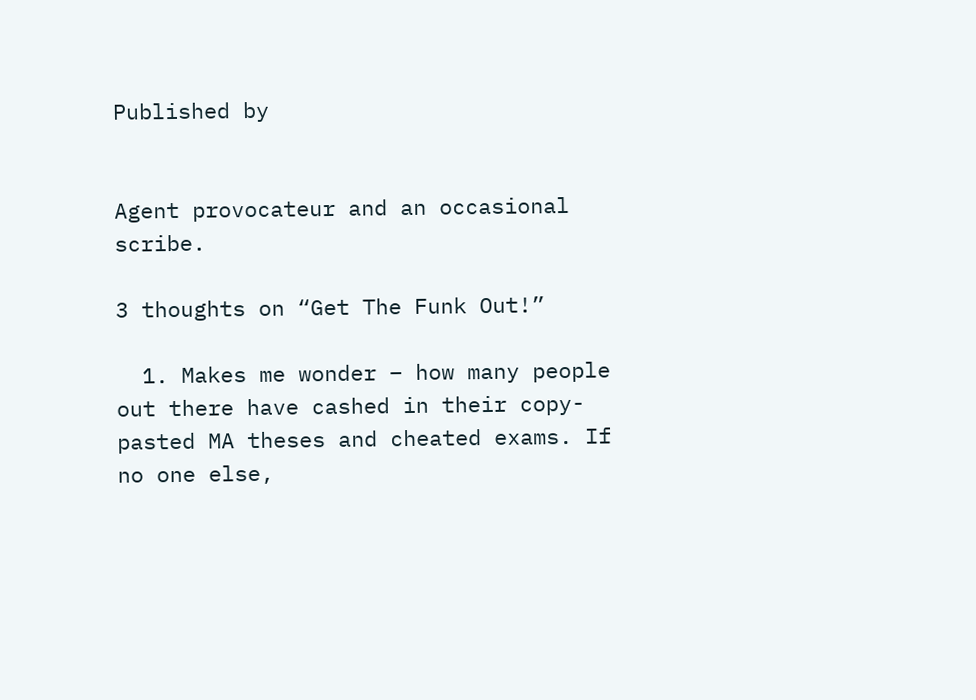Published by


Agent provocateur and an occasional scribe.

3 thoughts on “Get The Funk Out!”

  1. Makes me wonder – how many people out there have cashed in their copy-pasted MA theses and cheated exams. If no one else,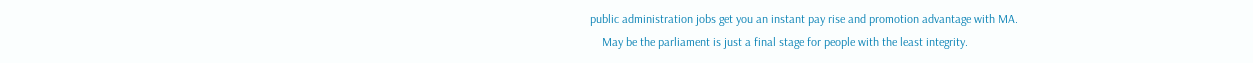public administration jobs get you an instant pay rise and promotion advantage with MA.
    May be the parliament is just a final stage for people with the least integrity.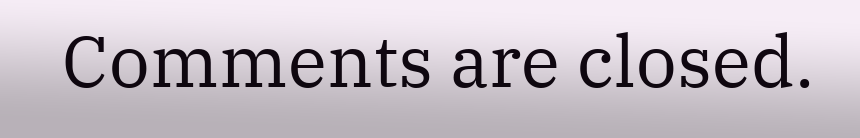Comments are closed.